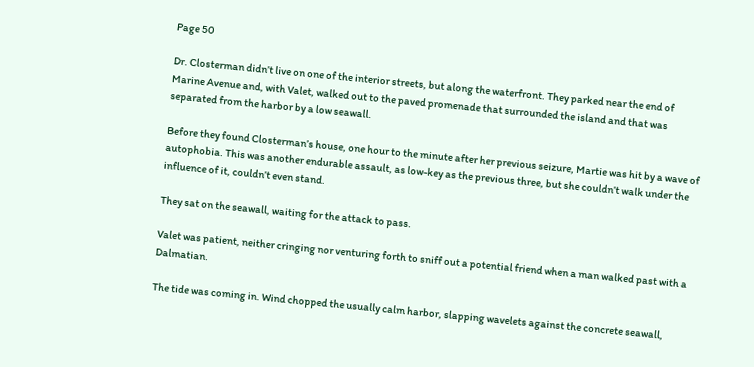Page 50

Dr. Closterman didn’t live on one of the interior streets, but along the waterfront. They parked near the end of Marine Avenue and, with Valet, walked out to the paved promenade that surrounded the island and that was separated from the harbor by a low seawall.

Before they found Closterman’s house, one hour to the minute after her previous seizure, Martie was hit by a wave of autophobia. This was another endurable assault, as low-key as the previous three, but she couldn’t walk under the influence of it, couldn’t even stand.

They sat on the seawall, waiting for the attack to pass.

Valet was patient, neither cringing nor venturing forth to sniff out a potential friend when a man walked past with a Dalmatian.

The tide was coming in. Wind chopped the usually calm harbor, slapping wavelets against the concrete seawall,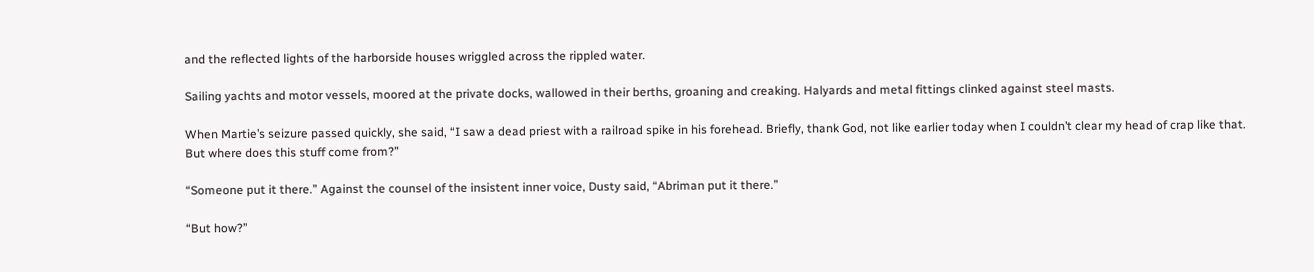and the reflected lights of the harborside houses wriggled across the rippled water.

Sailing yachts and motor vessels, moored at the private docks, wallowed in their berths, groaning and creaking. Halyards and metal fittings clinked against steel masts.

When Martie’s seizure passed quickly, she said, “I saw a dead priest with a railroad spike in his forehead. Briefly, thank God, not like earlier today when I couldn’t clear my head of crap like that. But where does this stuff come from?”

“Someone put it there.” Against the counsel of the insistent inner voice, Dusty said, “Abriman put it there.”

“But how?”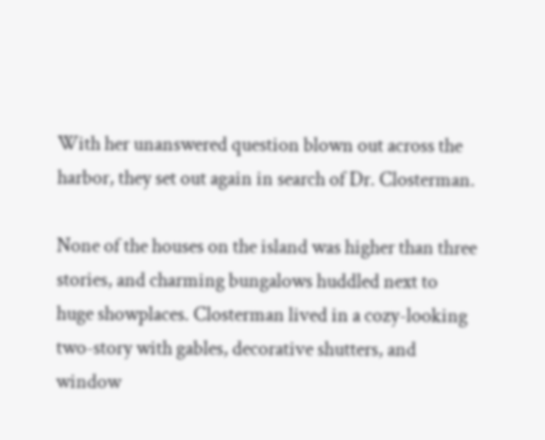With her unanswered question blown out across the harbor, they set out again in search of Dr. Closterman.

None of the houses on the island was higher than three stories, and charming bungalows huddled next to huge showplaces. Closterman lived in a cozy-looking two-story with gables, decorative shutters, and window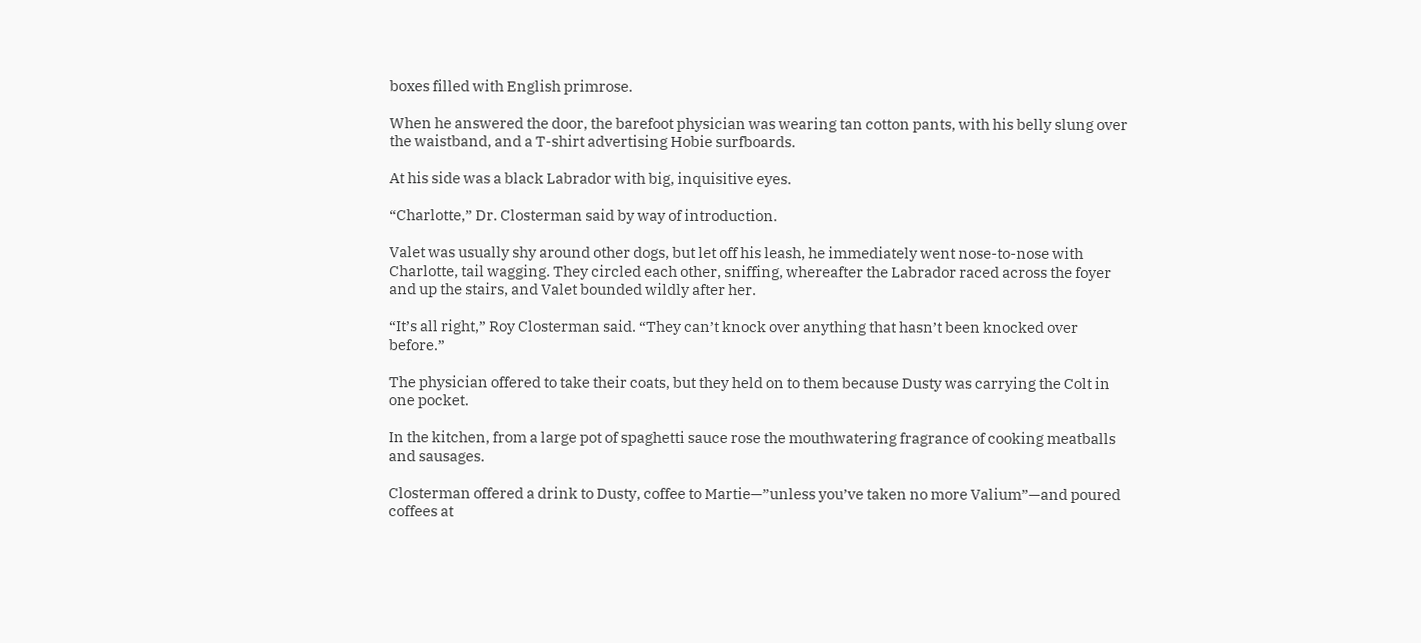boxes filled with English primrose.

When he answered the door, the barefoot physician was wearing tan cotton pants, with his belly slung over the waistband, and a T-shirt advertising Hobie surfboards.

At his side was a black Labrador with big, inquisitive eyes.

“Charlotte,” Dr. Closterman said by way of introduction.

Valet was usually shy around other dogs, but let off his leash, he immediately went nose-to-nose with Charlotte, tail wagging. They circled each other, sniffing, whereafter the Labrador raced across the foyer and up the stairs, and Valet bounded wildly after her.

“It’s all right,” Roy Closterman said. “They can’t knock over anything that hasn’t been knocked over before.”

The physician offered to take their coats, but they held on to them because Dusty was carrying the Colt in one pocket.

In the kitchen, from a large pot of spaghetti sauce rose the mouthwatering fragrance of cooking meatballs and sausages.

Closterman offered a drink to Dusty, coffee to Martie—”unless you’ve taken no more Valium”—and poured coffees at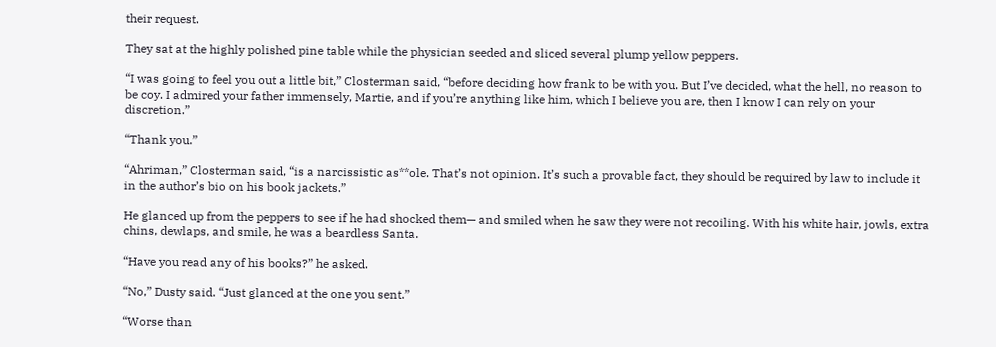their request.

They sat at the highly polished pine table while the physician seeded and sliced several plump yellow peppers.

“I was going to feel you out a little bit,” Closterman said, “before deciding how frank to be with you. But I’ve decided, what the hell, no reason to be coy. I admired your father immensely, Martie, and if you’re anything like him, which I believe you are, then I know I can rely on your discretion.”

“Thank you.”

“Ahriman,” Closterman said, “is a narcissistic as**ole. That’s not opinion. It’s such a provable fact, they should be required by law to include it in the author’s bio on his book jackets.”

He glanced up from the peppers to see if he had shocked them— and smiled when he saw they were not recoiling. With his white hair, jowls, extra chins, dewlaps, and smile, he was a beardless Santa.

“Have you read any of his books?” he asked.

“No,” Dusty said. “Just glanced at the one you sent.”

“Worse than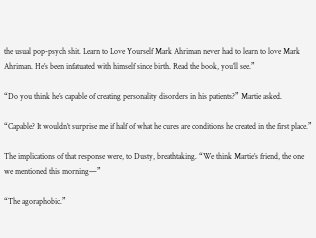the usual pop-psych shit. Learn to Love Yourself Mark Ahriman never had to learn to love Mark Ahriman. He’s been infatuated with himself since birth. Read the book, you’ll see.”

“Do you think he’s capable of creating personality disorders in his patients?” Martie asked.

“Capable? It wouldn’t surprise me if half of what he cures are conditions he created in the first place.”

The implications of that response were, to Dusty, breathtaking. “We think Martie’s friend, the one we mentioned this morning—”

“The agoraphobic.”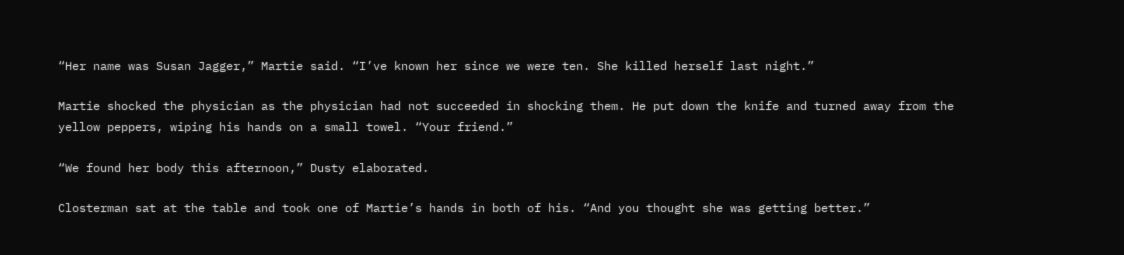“Her name was Susan Jagger,” Martie said. “I’ve known her since we were ten. She killed herself last night.”

Martie shocked the physician as the physician had not succeeded in shocking them. He put down the knife and turned away from the yellow peppers, wiping his hands on a small towel. “Your friend.”

“We found her body this afternoon,” Dusty elaborated.

Closterman sat at the table and took one of Martie’s hands in both of his. “And you thought she was getting better.”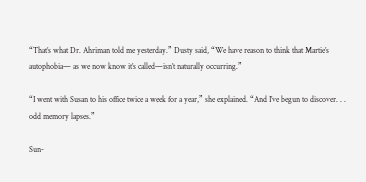“That’s what Dr. Ahriman told me yesterday.” Dusty said, “We have reason to think that Martie’s autophobia— as we now know it’s called—isn’t naturally occurring.”

“I went with Susan to his office twice a week for a year,” she explained. “And I’ve begun to discover. . . odd memory lapses.”

Sun-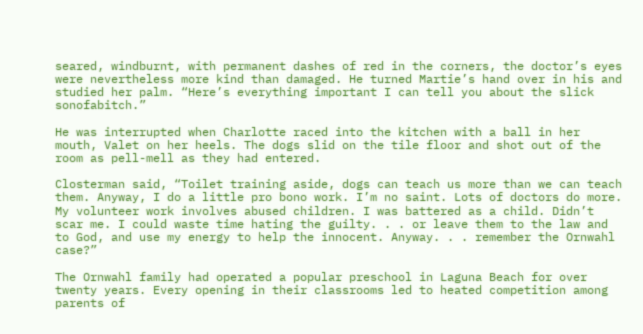seared, windburnt, with permanent dashes of red in the corners, the doctor’s eyes were nevertheless more kind than damaged. He turned Martie’s hand over in his and studied her palm. “Here’s everything important I can tell you about the slick sonofabitch.”

He was interrupted when Charlotte raced into the kitchen with a ball in her mouth, Valet on her heels. The dogs slid on the tile floor and shot out of the room as pell-mell as they had entered.

Closterman said, “Toilet training aside, dogs can teach us more than we can teach them. Anyway, I do a little pro bono work. I’m no saint. Lots of doctors do more. My volunteer work involves abused children. I was battered as a child. Didn’t scar me. I could waste time hating the guilty. . . or leave them to the law and to God, and use my energy to help the innocent. Anyway. . . remember the Ornwahl case?”

The Ornwahl family had operated a popular preschool in Laguna Beach for over twenty years. Every opening in their classrooms led to heated competition among parents of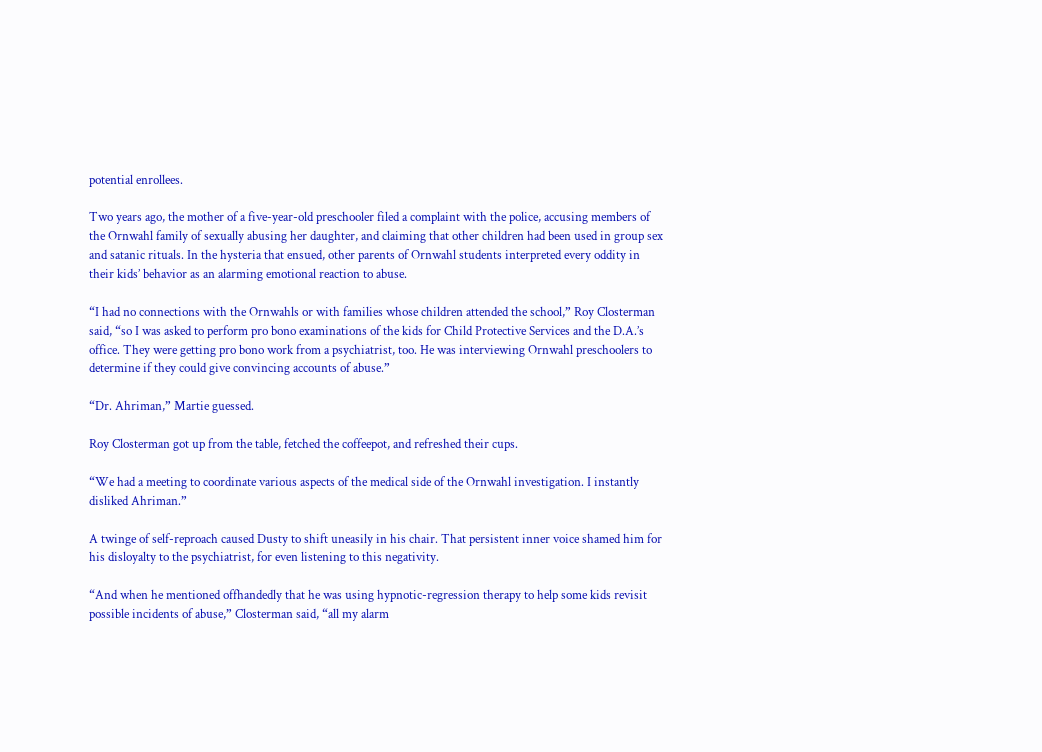potential enrollees.

Two years ago, the mother of a five-year-old preschooler filed a complaint with the police, accusing members of the Ornwahl family of sexually abusing her daughter, and claiming that other children had been used in group sex and satanic rituals. In the hysteria that ensued, other parents of Ornwahl students interpreted every oddity in their kids’ behavior as an alarming emotional reaction to abuse.

“I had no connections with the Ornwahls or with families whose children attended the school,” Roy Closterman said, “so I was asked to perform pro bono examinations of the kids for Child Protective Services and the D.A.’s office. They were getting pro bono work from a psychiatrist, too. He was interviewing Ornwahl preschoolers to determine if they could give convincing accounts of abuse.”

“Dr. Ahriman,” Martie guessed.

Roy Closterman got up from the table, fetched the coffeepot, and refreshed their cups.

“We had a meeting to coordinate various aspects of the medical side of the Ornwahl investigation. I instantly disliked Ahriman.”

A twinge of self-reproach caused Dusty to shift uneasily in his chair. That persistent inner voice shamed him for his disloyalty to the psychiatrist, for even listening to this negativity.

“And when he mentioned offhandedly that he was using hypnotic-regression therapy to help some kids revisit possible incidents of abuse,” Closterman said, “all my alarm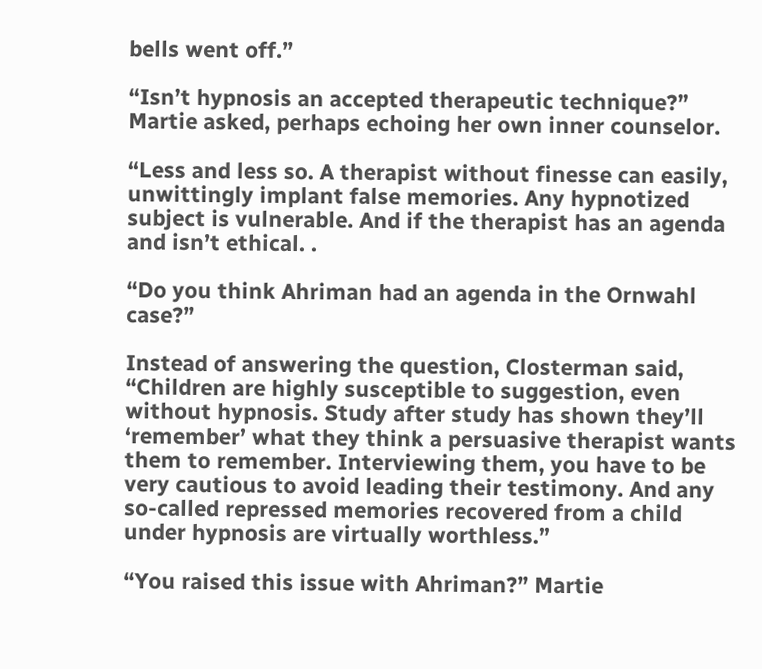bells went off.”

“Isn’t hypnosis an accepted therapeutic technique?” Martie asked, perhaps echoing her own inner counselor.

“Less and less so. A therapist without finesse can easily, unwittingly implant false memories. Any hypnotized subject is vulnerable. And if the therapist has an agenda and isn’t ethical. .

“Do you think Ahriman had an agenda in the Ornwahl case?”

Instead of answering the question, Closterman said, “Children are highly susceptible to suggestion, even without hypnosis. Study after study has shown they’ll ‘remember’ what they think a persuasive therapist wants them to remember. Interviewing them, you have to be very cautious to avoid leading their testimony. And any so-called repressed memories recovered from a child under hypnosis are virtually worthless.”

“You raised this issue with Ahriman?” Martie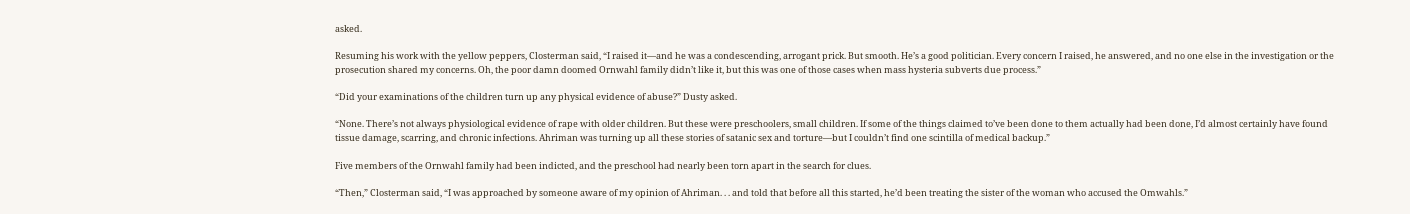asked.

Resuming his work with the yellow peppers, Closterman said, “I raised it—and he was a condescending, arrogant prick. But smooth. He’s a good politician. Every concern I raised, he answered, and no one else in the investigation or the prosecution shared my concerns. Oh, the poor damn doomed Ornwahl family didn’t like it, but this was one of those cases when mass hysteria subverts due process.”

“Did your examinations of the children turn up any physical evidence of abuse?” Dusty asked.

“None. There’s not always physiological evidence of rape with older children. But these were preschoolers, small children. If some of the things claimed to’ve been done to them actually had been done, I’d almost certainly have found tissue damage, scarring, and chronic infections. Ahriman was turning up all these stories of satanic sex and torture—but I couldn’t find one scintilla of medical backup.”

Five members of the Ornwahl family had been indicted, and the preschool had nearly been torn apart in the search for clues.

“Then,” Closterman said, “I was approached by someone aware of my opinion of Ahriman. . . and told that before all this started, he’d been treating the sister of the woman who accused the Omwahls.”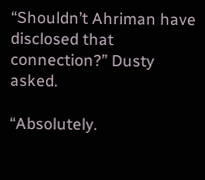“Shouldn’t Ahriman have disclosed that connection?” Dusty asked.

“Absolutely.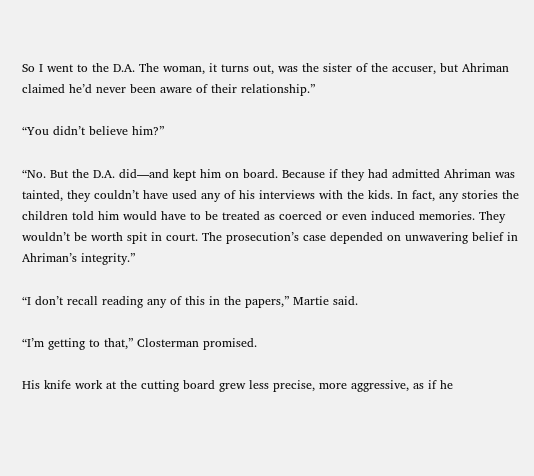So I went to the D.A. The woman, it turns out, was the sister of the accuser, but Ahriman claimed he’d never been aware of their relationship.”

“You didn’t believe him?”

“No. But the D.A. did—and kept him on board. Because if they had admitted Ahriman was tainted, they couldn’t have used any of his interviews with the kids. In fact, any stories the children told him would have to be treated as coerced or even induced memories. They wouldn’t be worth spit in court. The prosecution’s case depended on unwavering belief in Ahriman’s integrity.”

“I don’t recall reading any of this in the papers,” Martie said.

“I’m getting to that,” Closterman promised.

His knife work at the cutting board grew less precise, more aggressive, as if he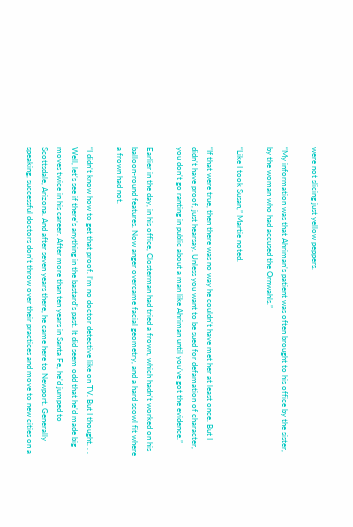were not slicing just yellow peppers.

“My information was that Ahriman’s patient was often brought to his office by the sister, by the woman who had accused the Ornwahls.”

“Like I took Susan,” Martie noted.

“If that were true, then there was no way he couldn’t have met her at least once. But I didn’t have proof, just hearsay. Unless you want to be sued for defamation of character, you don’t go ranting in public about a man like Ahriman until you’ve got the evidence.”

Earlier in the day, in his office, Closterman had tried a frown, which hadn’t worked on his balloon-round features. Now anger overcame facial geometry, and a hard scowl fit where a frown had not.

“I didn’t know how to get that proof. I’m no doctor detective like on TV. But I thought. . . Well, let’s see if there’s anything in the bastard’s past. It did seem odd that he’d made big moves twice in his career. After more than ten years in Santa Fe, he’d jumped to Scottsdale, Arizona. And after seven years there, he came here to Newport. Generally speaking, successful doctors don’t throw over their practices and move to new cities on a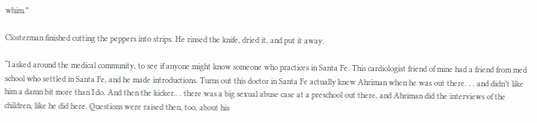whim.”

Closterman finished cutting the peppers into strips. He rinsed the knife, dried it, and put it away.

“I asked around the medical community, to see if anyone might know someone who practices in Santa Fe. This cardiologist friend of mine had a friend from med school who settled in Santa Fe, and he made introductions. Turns out this doctor in Santa Fe actually knew Ahriman when he was out there. . . and didn’t like him a damn bit more than I do. And then the kicker.. . there was a big sexual abuse case at a preschool out there, and Ahriman did the interviews of the children, like he did here. Questions were raised then, too, about his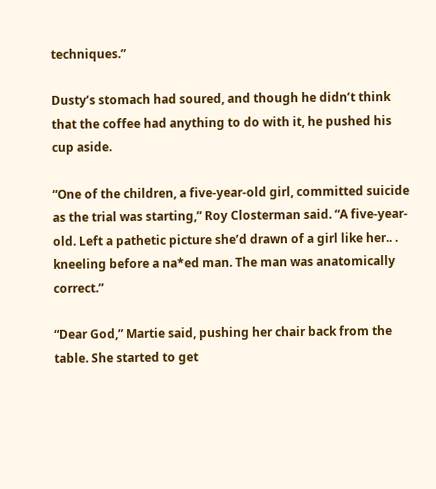techniques.”

Dusty’s stomach had soured, and though he didn’t think that the coffee had anything to do with it, he pushed his cup aside.

“One of the children, a five-year-old girl, committed suicide as the trial was starting,” Roy Closterman said. “A five-year-old. Left a pathetic picture she’d drawn of a girl like her.. . kneeling before a na*ed man. The man was anatomically correct.”

“Dear God,” Martie said, pushing her chair back from the table. She started to get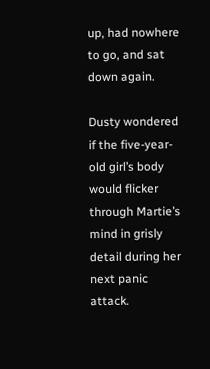up, had nowhere to go, and sat down again.

Dusty wondered if the five-year-old girl’s body would flicker through Martie’s mind in grisly detail during her next panic attack.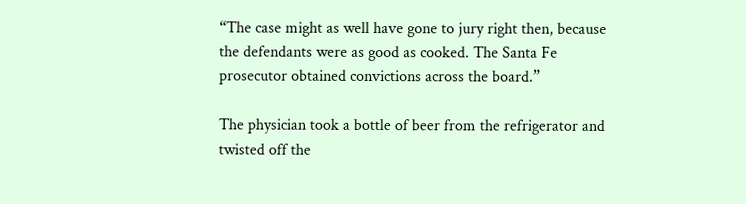“The case might as well have gone to jury right then, because the defendants were as good as cooked. The Santa Fe prosecutor obtained convictions across the board.”

The physician took a bottle of beer from the refrigerator and twisted off the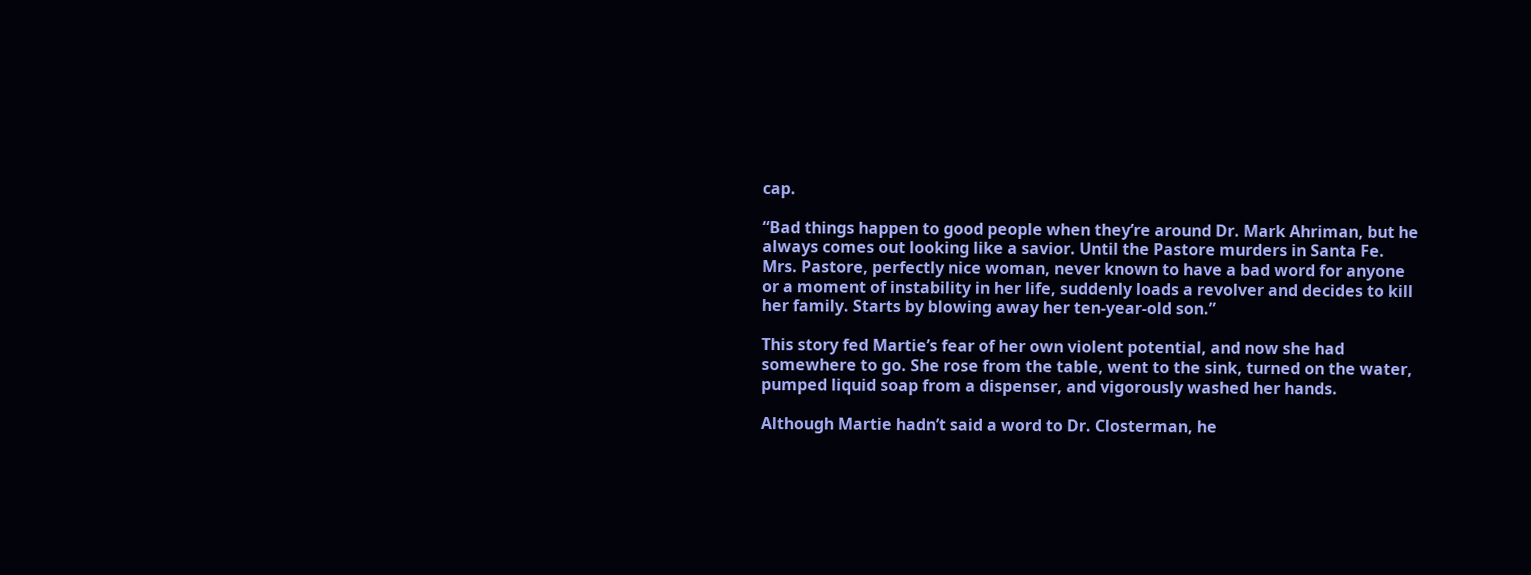cap.

“Bad things happen to good people when they’re around Dr. Mark Ahriman, but he always comes out looking like a savior. Until the Pastore murders in Santa Fe. Mrs. Pastore, perfectly nice woman, never known to have a bad word for anyone or a moment of instability in her life, suddenly loads a revolver and decides to kill her family. Starts by blowing away her ten-year-old son.”

This story fed Martie’s fear of her own violent potential, and now she had somewhere to go. She rose from the table, went to the sink, turned on the water, pumped liquid soap from a dispenser, and vigorously washed her hands.

Although Martie hadn’t said a word to Dr. Closterman, he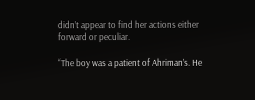didn’t appear to find her actions either forward or peculiar.

“The boy was a patient of Ahriman’s. He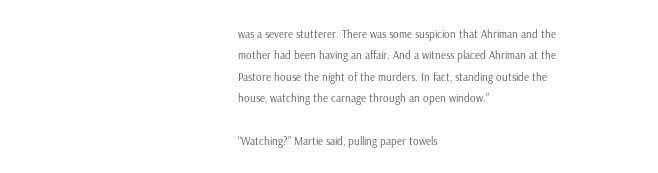was a severe stutterer. There was some suspicion that Ahriman and the mother had been having an affair. And a witness placed Ahriman at the Pastore house the night of the murders. In fact, standing outside the house, watching the carnage through an open window.”

“Watching?” Martie said, pulling paper towels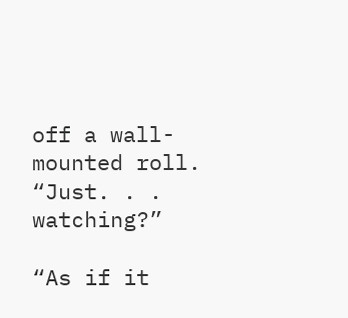off a wall-mounted roll. “Just. . . watching?”

“As if it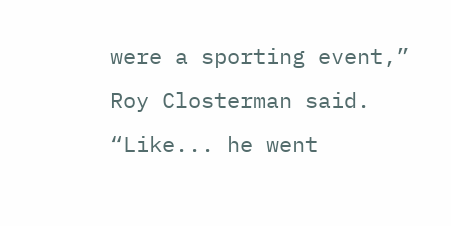were a sporting event,” Roy Closterman said. “Like... he went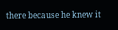there because he knew it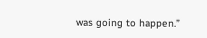was going to happen.”